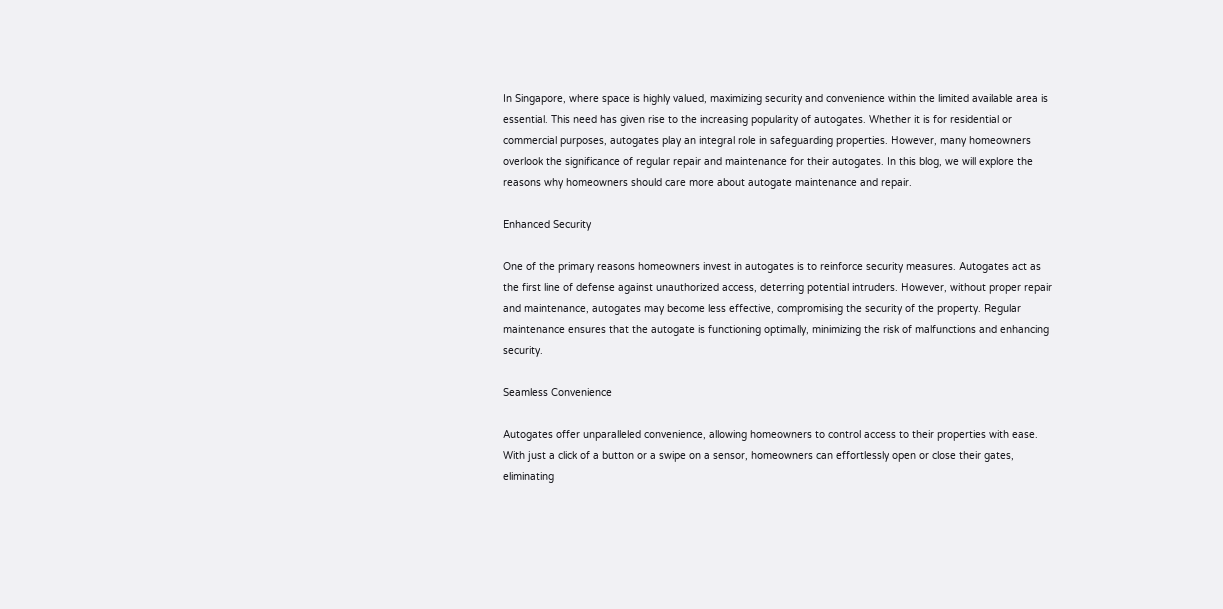In Singapore, where space is highly valued, maximizing security and convenience within the limited available area is essential. This need has given rise to the increasing popularity of autogates. Whether it is for residential or commercial purposes, autogates play an integral role in safeguarding properties. However, many homeowners overlook the significance of regular repair and maintenance for their autogates. In this blog, we will explore the reasons why homeowners should care more about autogate maintenance and repair.

Enhanced Security

One of the primary reasons homeowners invest in autogates is to reinforce security measures. Autogates act as the first line of defense against unauthorized access, deterring potential intruders. However, without proper repair and maintenance, autogates may become less effective, compromising the security of the property. Regular maintenance ensures that the autogate is functioning optimally, minimizing the risk of malfunctions and enhancing security.

Seamless Convenience

Autogates offer unparalleled convenience, allowing homeowners to control access to their properties with ease. With just a click of a button or a swipe on a sensor, homeowners can effortlessly open or close their gates, eliminating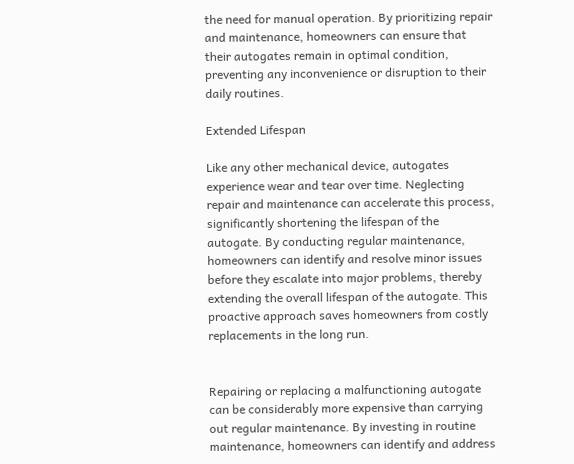the need for manual operation. By prioritizing repair and maintenance, homeowners can ensure that their autogates remain in optimal condition, preventing any inconvenience or disruption to their daily routines.

Extended Lifespan

Like any other mechanical device, autogates experience wear and tear over time. Neglecting repair and maintenance can accelerate this process, significantly shortening the lifespan of the autogate. By conducting regular maintenance, homeowners can identify and resolve minor issues before they escalate into major problems, thereby extending the overall lifespan of the autogate. This proactive approach saves homeowners from costly replacements in the long run.


Repairing or replacing a malfunctioning autogate can be considerably more expensive than carrying out regular maintenance. By investing in routine maintenance, homeowners can identify and address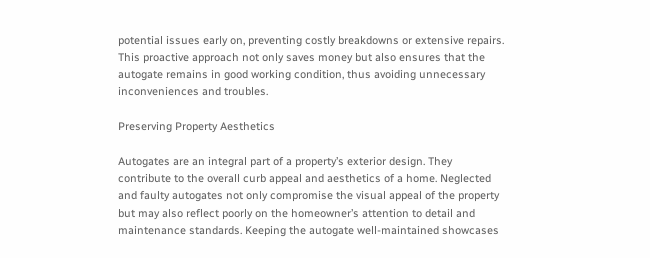potential issues early on, preventing costly breakdowns or extensive repairs. This proactive approach not only saves money but also ensures that the autogate remains in good working condition, thus avoiding unnecessary inconveniences and troubles.

Preserving Property Aesthetics

Autogates are an integral part of a property’s exterior design. They contribute to the overall curb appeal and aesthetics of a home. Neglected and faulty autogates not only compromise the visual appeal of the property but may also reflect poorly on the homeowner’s attention to detail and maintenance standards. Keeping the autogate well-maintained showcases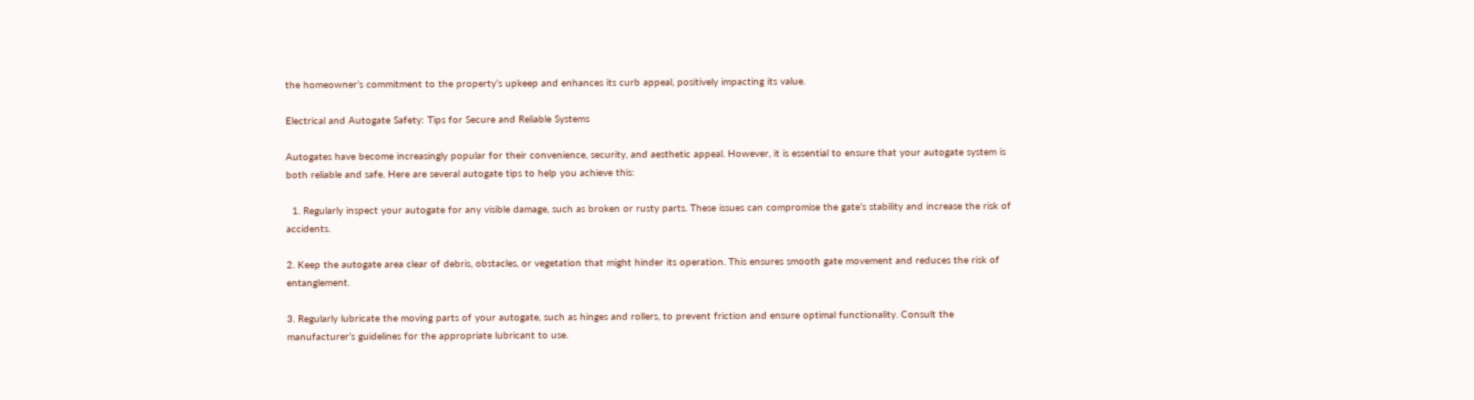the homeowner’s commitment to the property’s upkeep and enhances its curb appeal, positively impacting its value.

Electrical and Autogate Safety: Tips for Secure and Reliable Systems

Autogates have become increasingly popular for their convenience, security, and aesthetic appeal. However, it is essential to ensure that your autogate system is both reliable and safe. Here are several autogate tips to help you achieve this:

  1. Regularly inspect your autogate for any visible damage, such as broken or rusty parts. These issues can compromise the gate’s stability and increase the risk of accidents.

2. Keep the autogate area clear of debris, obstacles, or vegetation that might hinder its operation. This ensures smooth gate movement and reduces the risk of entanglement.

3. Regularly lubricate the moving parts of your autogate, such as hinges and rollers, to prevent friction and ensure optimal functionality. Consult the manufacturer’s guidelines for the appropriate lubricant to use.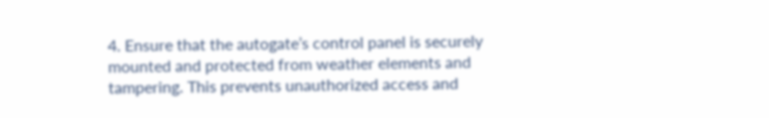4. Ensure that the autogate’s control panel is securely mounted and protected from weather elements and tampering. This prevents unauthorized access and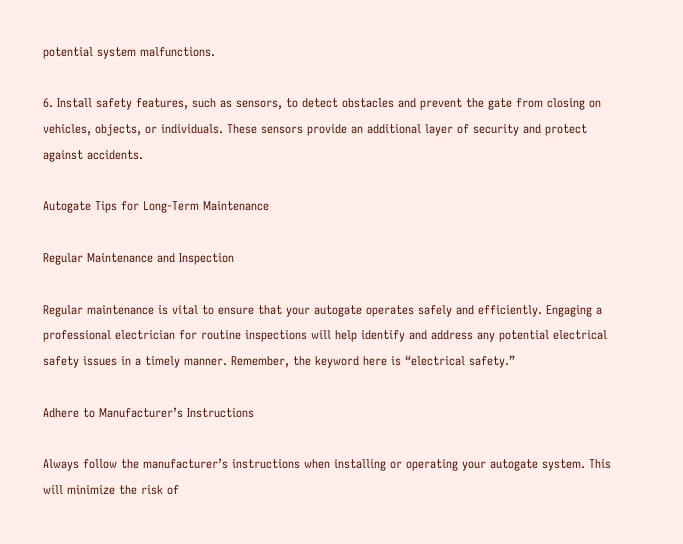potential system malfunctions.

6. Install safety features, such as sensors, to detect obstacles and prevent the gate from closing on vehicles, objects, or individuals. These sensors provide an additional layer of security and protect against accidents.

Autogate Tips for Long-Term Maintenance

Regular Maintenance and Inspection

Regular maintenance is vital to ensure that your autogate operates safely and efficiently. Engaging a professional electrician for routine inspections will help identify and address any potential electrical safety issues in a timely manner. Remember, the keyword here is “electrical safety.”

Adhere to Manufacturer’s Instructions

Always follow the manufacturer’s instructions when installing or operating your autogate system. This will minimize the risk of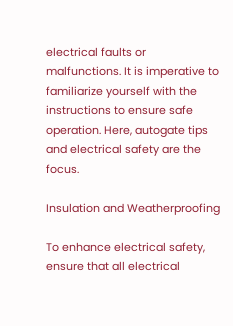electrical faults or malfunctions. It is imperative to familiarize yourself with the instructions to ensure safe operation. Here, autogate tips and electrical safety are the focus.

Insulation and Weatherproofing

To enhance electrical safety, ensure that all electrical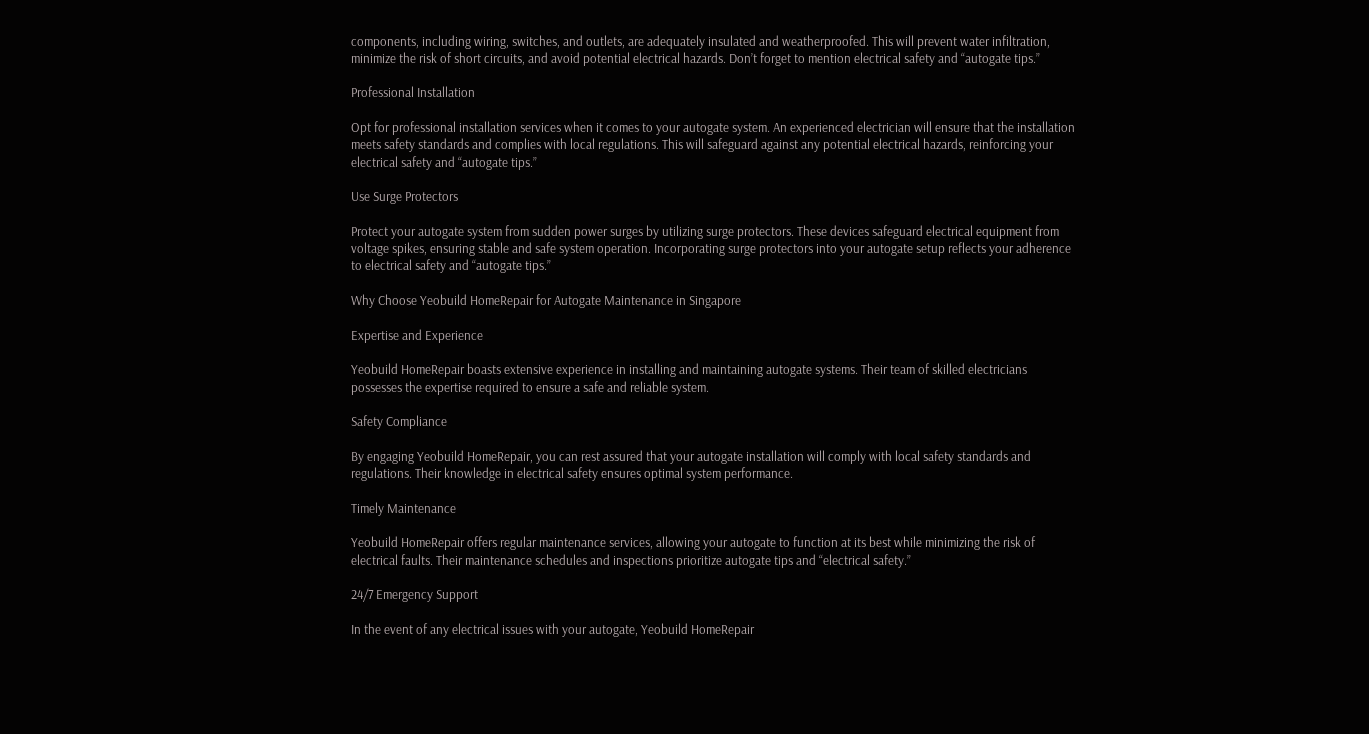components, including wiring, switches, and outlets, are adequately insulated and weatherproofed. This will prevent water infiltration, minimize the risk of short circuits, and avoid potential electrical hazards. Don’t forget to mention electrical safety and “autogate tips.”

Professional Installation

Opt for professional installation services when it comes to your autogate system. An experienced electrician will ensure that the installation meets safety standards and complies with local regulations. This will safeguard against any potential electrical hazards, reinforcing your electrical safety and “autogate tips.”

Use Surge Protectors

Protect your autogate system from sudden power surges by utilizing surge protectors. These devices safeguard electrical equipment from voltage spikes, ensuring stable and safe system operation. Incorporating surge protectors into your autogate setup reflects your adherence to electrical safety and “autogate tips.”

Why Choose Yeobuild HomeRepair for Autogate Maintenance in Singapore

Expertise and Experience

Yeobuild HomeRepair boasts extensive experience in installing and maintaining autogate systems. Their team of skilled electricians possesses the expertise required to ensure a safe and reliable system.

Safety Compliance

By engaging Yeobuild HomeRepair, you can rest assured that your autogate installation will comply with local safety standards and regulations. Their knowledge in electrical safety ensures optimal system performance.

Timely Maintenance

Yeobuild HomeRepair offers regular maintenance services, allowing your autogate to function at its best while minimizing the risk of electrical faults. Their maintenance schedules and inspections prioritize autogate tips and “electrical safety.”

24/7 Emergency Support

In the event of any electrical issues with your autogate, Yeobuild HomeRepair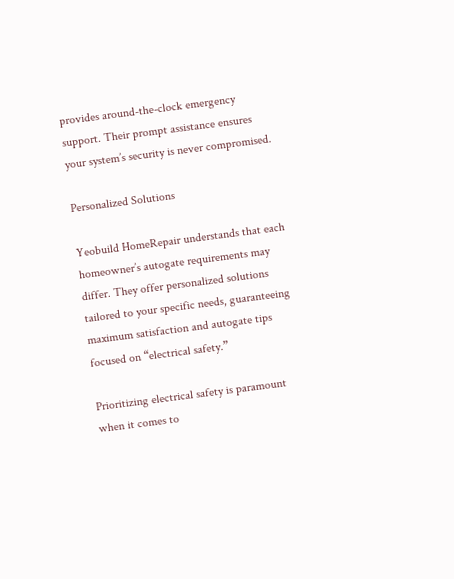provides around-the-clock emergency support. Their prompt assistance ensures your system’s security is never compromised.

Personalized Solutions

Yeobuild HomeRepair understands that each homeowner’s autogate requirements may differ. They offer personalized solutions tailored to your specific needs, guaranteeing maximum satisfaction and autogate tips focused on “electrical safety.”

Prioritizing electrical safety is paramount when it comes to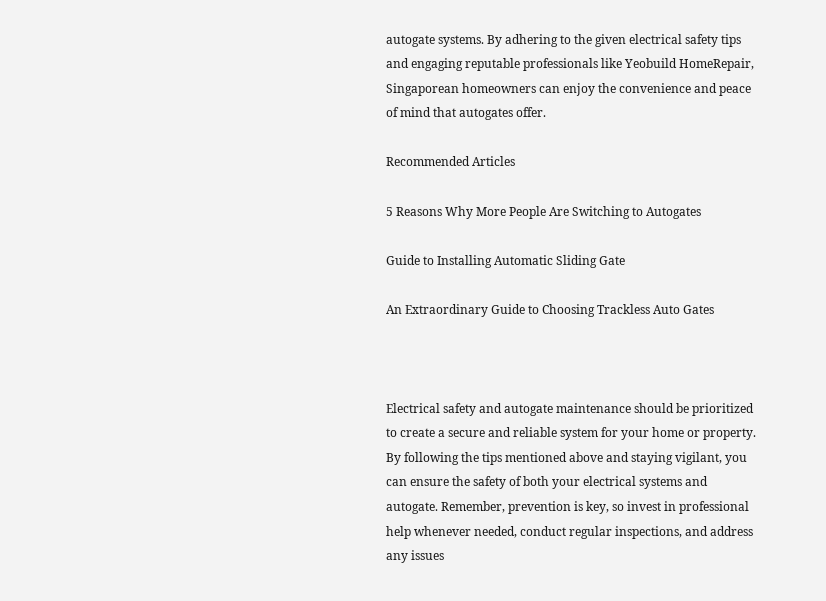autogate systems. By adhering to the given electrical safety tips and engaging reputable professionals like Yeobuild HomeRepair, Singaporean homeowners can enjoy the convenience and peace of mind that autogates offer.

Recommended Articles

5 Reasons Why More People Are Switching to Autogates

Guide to Installing Automatic Sliding Gate

An Extraordinary Guide to Choosing Trackless Auto Gates



Electrical safety and autogate maintenance should be prioritized to create a secure and reliable system for your home or property. By following the tips mentioned above and staying vigilant, you can ensure the safety of both your electrical systems and autogate. Remember, prevention is key, so invest in professional help whenever needed, conduct regular inspections, and address any issues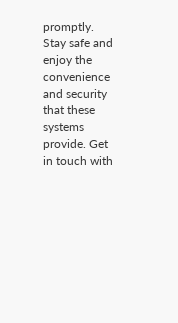promptly. Stay safe and enjoy the convenience and security that these systems provide. Get in touch with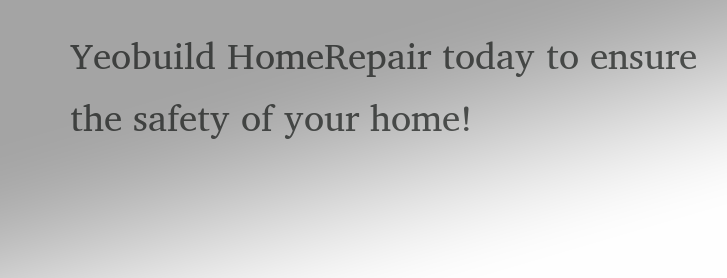Yeobuild HomeRepair today to ensure the safety of your home!